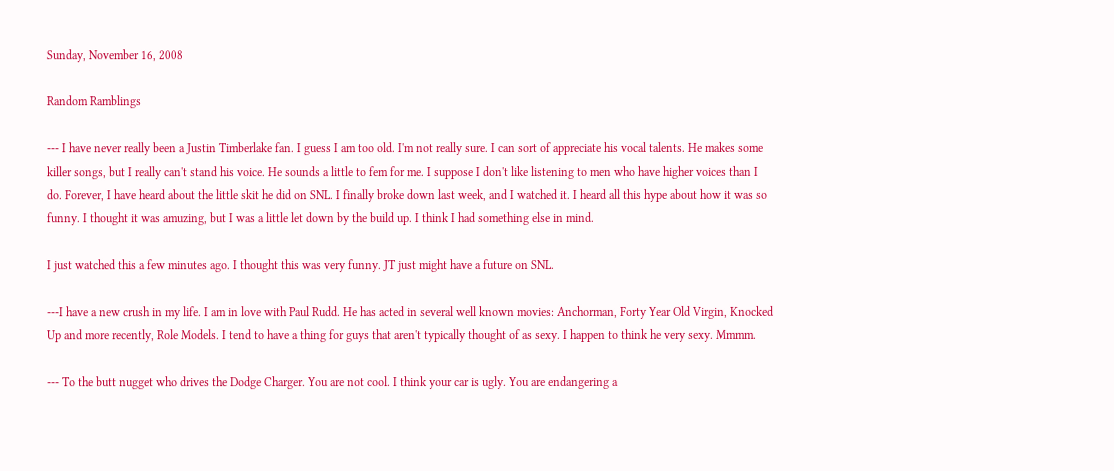Sunday, November 16, 2008

Random Ramblings

--- I have never really been a Justin Timberlake fan. I guess I am too old. I'm not really sure. I can sort of appreciate his vocal talents. He makes some killer songs, but I really can't stand his voice. He sounds a little to fem for me. I suppose I don't like listening to men who have higher voices than I do. Forever, I have heard about the little skit he did on SNL. I finally broke down last week, and I watched it. I heard all this hype about how it was so funny. I thought it was amuzing, but I was a little let down by the build up. I think I had something else in mind.

I just watched this a few minutes ago. I thought this was very funny. JT just might have a future on SNL.

---I have a new crush in my life. I am in love with Paul Rudd. He has acted in several well known movies: Anchorman, Forty Year Old Virgin, Knocked Up and more recently, Role Models. I tend to have a thing for guys that aren't typically thought of as sexy. I happen to think he very sexy. Mmmm.

--- To the butt nugget who drives the Dodge Charger. You are not cool. I think your car is ugly. You are endangering a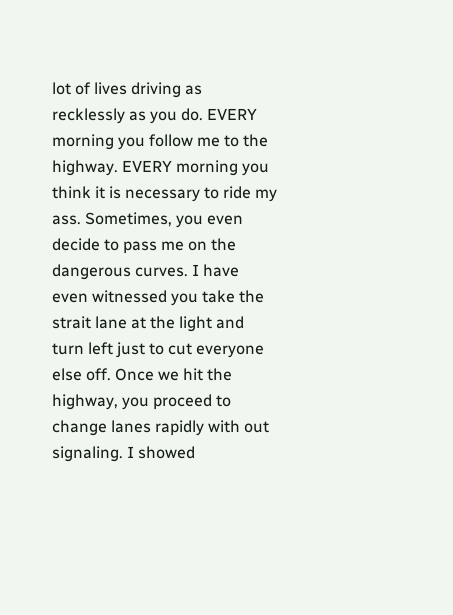lot of lives driving as recklessly as you do. EVERY morning you follow me to the highway. EVERY morning you think it is necessary to ride my ass. Sometimes, you even decide to pass me on the dangerous curves. I have even witnessed you take the strait lane at the light and turn left just to cut everyone else off. Once we hit the highway, you proceed to change lanes rapidly with out signaling. I showed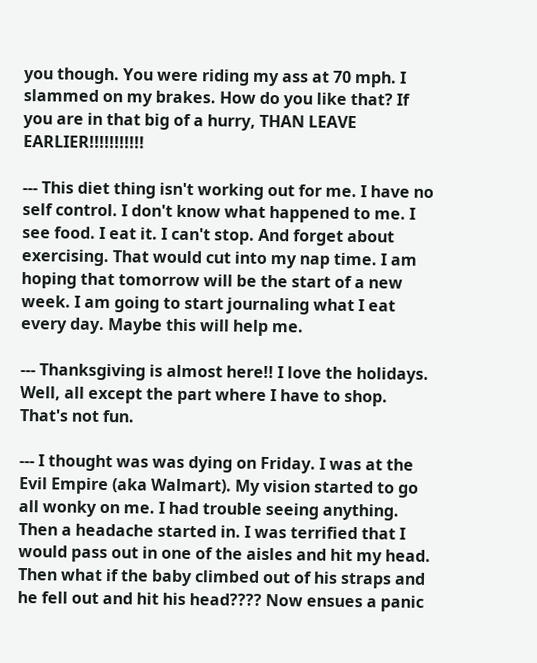you though. You were riding my ass at 70 mph. I slammed on my brakes. How do you like that? If you are in that big of a hurry, THAN LEAVE EARLIER!!!!!!!!!!!

--- This diet thing isn't working out for me. I have no self control. I don't know what happened to me. I see food. I eat it. I can't stop. And forget about exercising. That would cut into my nap time. I am hoping that tomorrow will be the start of a new week. I am going to start journaling what I eat every day. Maybe this will help me.

--- Thanksgiving is almost here!! I love the holidays. Well, all except the part where I have to shop. That's not fun.

--- I thought was was dying on Friday. I was at the Evil Empire (aka Walmart). My vision started to go all wonky on me. I had trouble seeing anything. Then a headache started in. I was terrified that I would pass out in one of the aisles and hit my head. Then what if the baby climbed out of his straps and he fell out and hit his head???? Now ensues a panic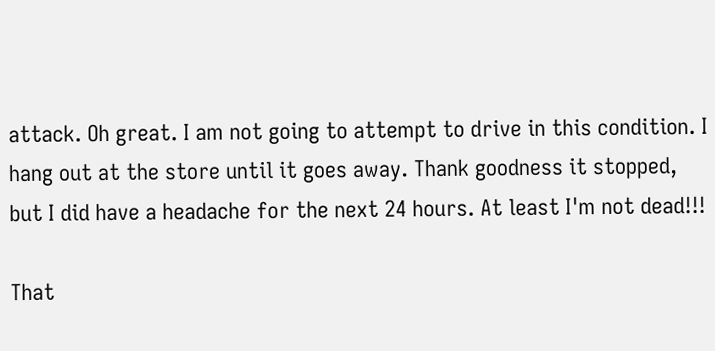attack. Oh great. I am not going to attempt to drive in this condition. I hang out at the store until it goes away. Thank goodness it stopped, but I did have a headache for the next 24 hours. At least I'm not dead!!!

That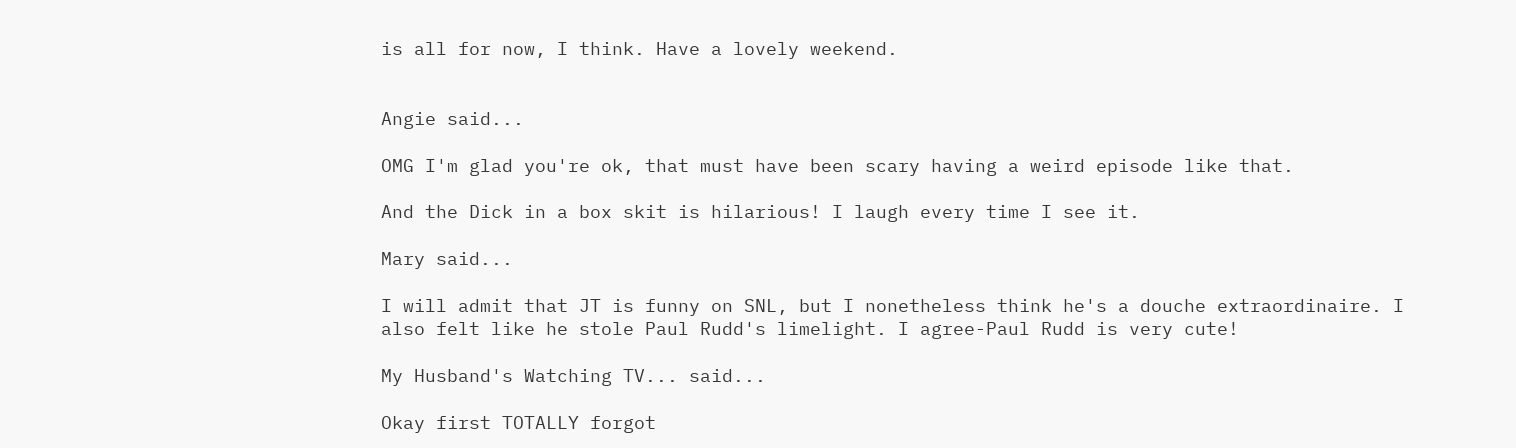is all for now, I think. Have a lovely weekend.


Angie said...

OMG I'm glad you're ok, that must have been scary having a weird episode like that.

And the Dick in a box skit is hilarious! I laugh every time I see it.

Mary said...

I will admit that JT is funny on SNL, but I nonetheless think he's a douche extraordinaire. I also felt like he stole Paul Rudd's limelight. I agree-Paul Rudd is very cute!

My Husband's Watching TV... said...

Okay first TOTALLY forgot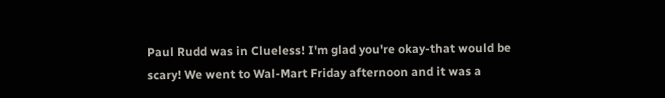Paul Rudd was in Clueless! I'm glad you're okay-that would be scary! We went to Wal-Mart Friday afternoon and it was a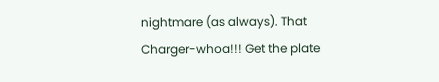nightmare (as always). That Charger-whoa!!! Get the plate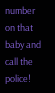number on that baby and call the police!